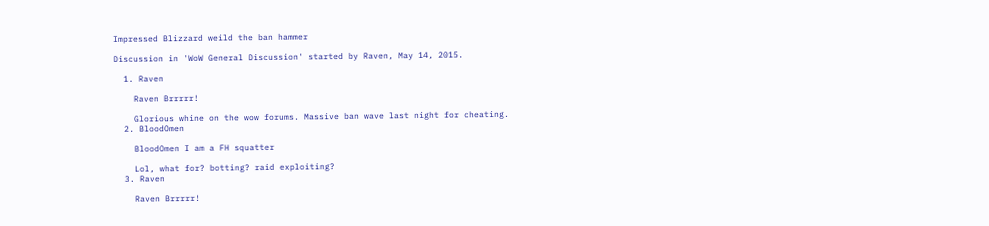Impressed Blizzard weild the ban hammer

Discussion in 'WoW General Discussion' started by Raven, May 14, 2015.

  1. Raven

    Raven Brrrrr!

    Glorious whine on the wow forums. Massive ban wave last night for cheating.
  2. BloodOmen

    BloodOmen I am a FH squatter

    Lol, what for? botting? raid exploiting?
  3. Raven

    Raven Brrrrr!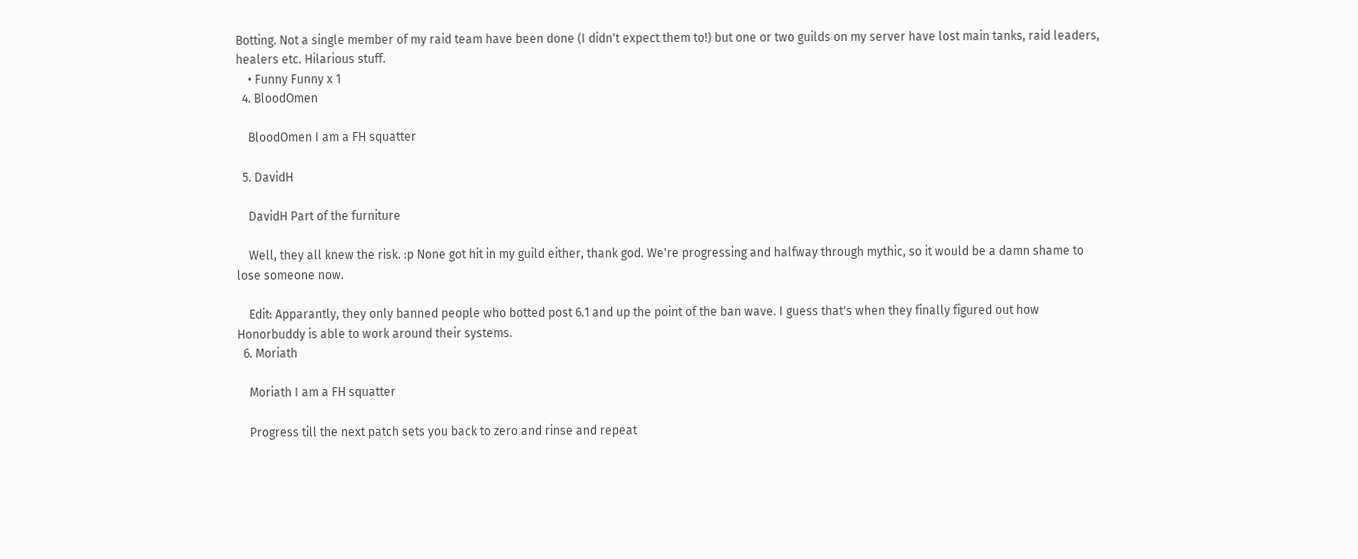Botting. Not a single member of my raid team have been done (I didn't expect them to!) but one or two guilds on my server have lost main tanks, raid leaders, healers etc. Hilarious stuff.
    • Funny Funny x 1
  4. BloodOmen

    BloodOmen I am a FH squatter

  5. DavidH

    DavidH Part of the furniture

    Well, they all knew the risk. :p None got hit in my guild either, thank god. We're progressing and halfway through mythic, so it would be a damn shame to lose someone now.

    Edit: Apparantly, they only banned people who botted post 6.1 and up the point of the ban wave. I guess that's when they finally figured out how Honorbuddy is able to work around their systems.
  6. Moriath

    Moriath I am a FH squatter

    Progress till the next patch sets you back to zero and rinse and repeat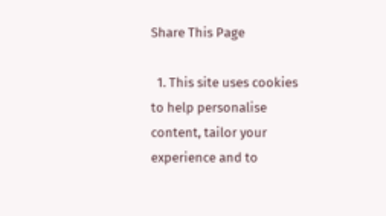Share This Page

  1. This site uses cookies to help personalise content, tailor your experience and to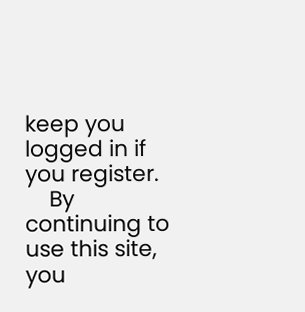keep you logged in if you register.
    By continuing to use this site, you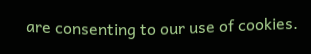are consenting to our use of cookies.